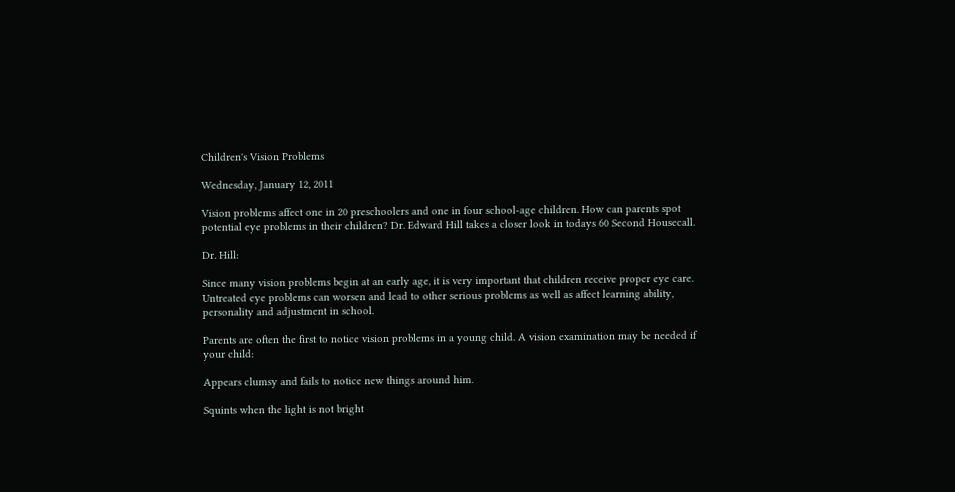Children's Vision Problems

Wednesday, January 12, 2011

Vision problems affect one in 20 preschoolers and one in four school-age children. How can parents spot potential eye problems in their children? Dr. Edward Hill takes a closer look in todays 60 Second Housecall.

Dr. Hill:

Since many vision problems begin at an early age, it is very important that children receive proper eye care. Untreated eye problems can worsen and lead to other serious problems as well as affect learning ability, personality and adjustment in school.

Parents are often the first to notice vision problems in a young child. A vision examination may be needed if your child:

Appears clumsy and fails to notice new things around him.

Squints when the light is not bright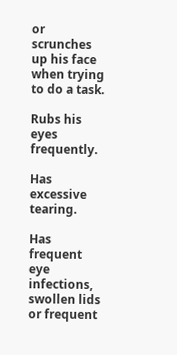or scrunches up his face when trying to do a task.

Rubs his eyes frequently.

Has excessive tearing.

Has frequent eye infections, swollen lids or frequent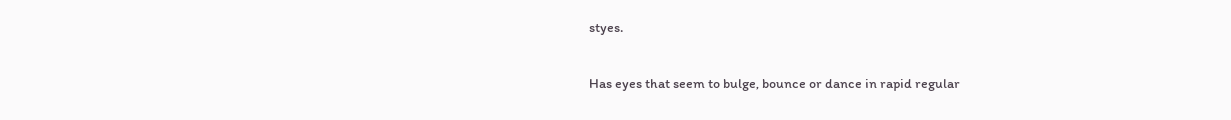styes.

Has eyes that seem to bulge, bounce or dance in rapid regular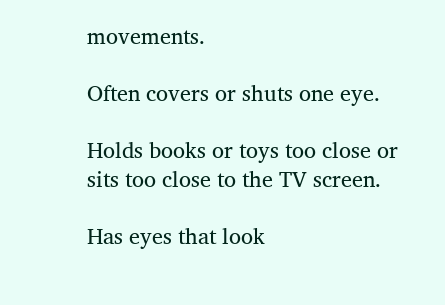movements.

Often covers or shuts one eye.

Holds books or toys too close or sits too close to the TV screen.

Has eyes that look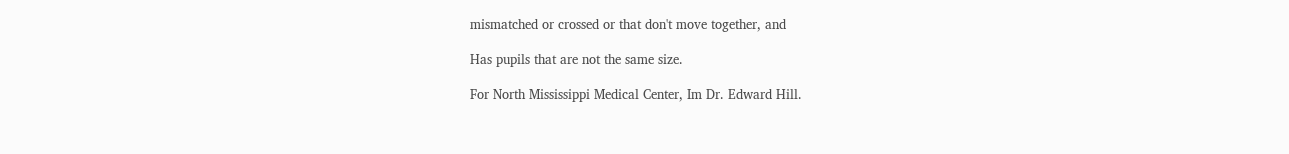mismatched or crossed or that don't move together, and

Has pupils that are not the same size.

For North Mississippi Medical Center, Im Dr. Edward Hill.